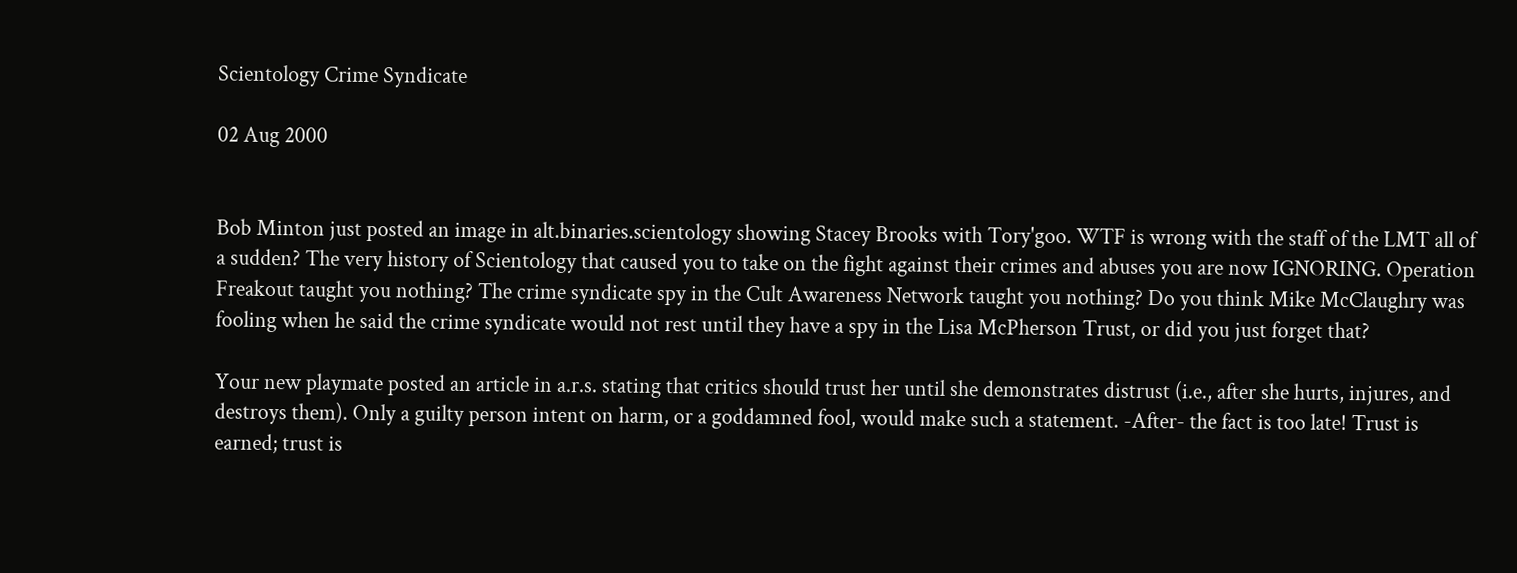Scientology Crime Syndicate

02 Aug 2000


Bob Minton just posted an image in alt.binaries.scientology showing Stacey Brooks with Tory'goo. WTF is wrong with the staff of the LMT all of a sudden? The very history of Scientology that caused you to take on the fight against their crimes and abuses you are now IGNORING. Operation Freakout taught you nothing? The crime syndicate spy in the Cult Awareness Network taught you nothing? Do you think Mike McClaughry was fooling when he said the crime syndicate would not rest until they have a spy in the Lisa McPherson Trust, or did you just forget that?

Your new playmate posted an article in a.r.s. stating that critics should trust her until she demonstrates distrust (i.e., after she hurts, injures, and destroys them). Only a guilty person intent on harm, or a goddamned fool, would make such a statement. -After- the fact is too late! Trust is earned; trust is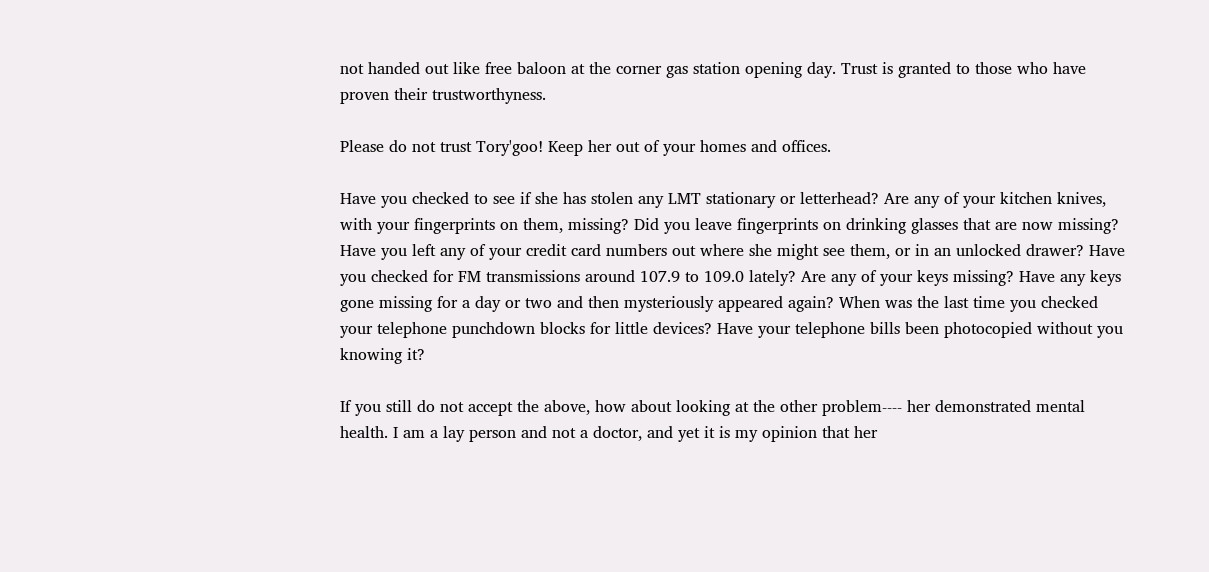not handed out like free baloon at the corner gas station opening day. Trust is granted to those who have proven their trustworthyness.

Please do not trust Tory'goo! Keep her out of your homes and offices.

Have you checked to see if she has stolen any LMT stationary or letterhead? Are any of your kitchen knives, with your fingerprints on them, missing? Did you leave fingerprints on drinking glasses that are now missing? Have you left any of your credit card numbers out where she might see them, or in an unlocked drawer? Have you checked for FM transmissions around 107.9 to 109.0 lately? Are any of your keys missing? Have any keys gone missing for a day or two and then mysteriously appeared again? When was the last time you checked your telephone punchdown blocks for little devices? Have your telephone bills been photocopied without you knowing it?

If you still do not accept the above, how about looking at the other problem---- her demonstrated mental health. I am a lay person and not a doctor, and yet it is my opinion that her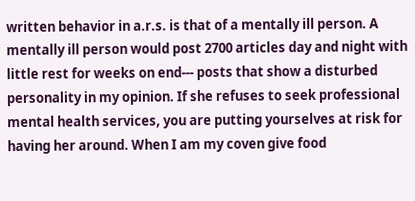written behavior in a.r.s. is that of a mentally ill person. A mentally ill person would post 2700 articles day and night with little rest for weeks on end--- posts that show a disturbed personality in my opinion. If she refuses to seek professional mental health services, you are putting yourselves at risk for having her around. When I am my coven give food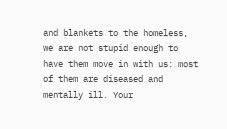and blankets to the homeless, we are not stupid enough to have them move in with us: most of them are diseased and mentally ill. Your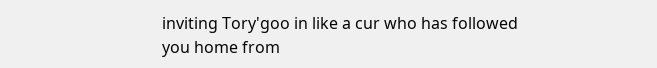inviting Tory'goo in like a cur who has followed you home from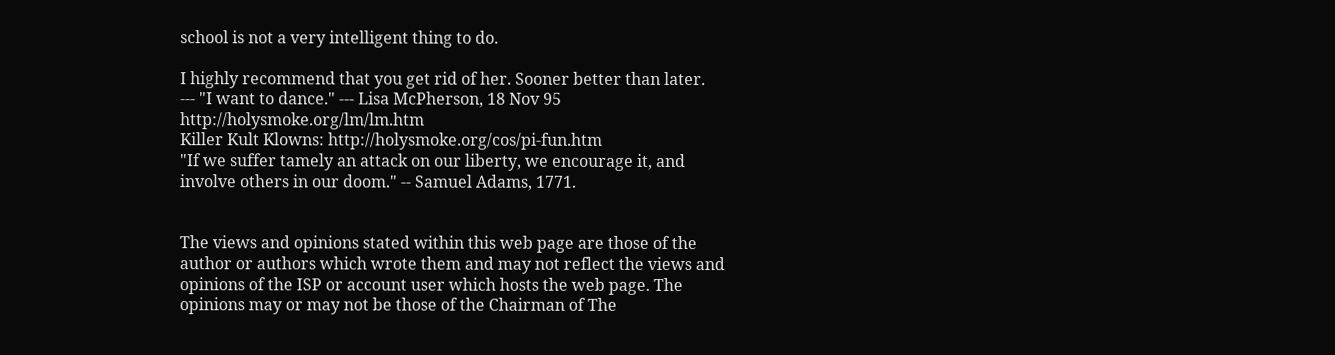school is not a very intelligent thing to do.

I highly recommend that you get rid of her. Sooner better than later.
--- "I want to dance." --- Lisa McPherson, 18 Nov 95 http://holysmoke.org/lm/lm.htm
Killer Kult Klowns: http://holysmoke.org/cos/pi-fun.htm
"If we suffer tamely an attack on our liberty, we encourage it, and involve others in our doom." -- Samuel Adams, 1771.


The views and opinions stated within this web page are those of the author or authors which wrote them and may not reflect the views and opinions of the ISP or account user which hosts the web page. The opinions may or may not be those of the Chairman of The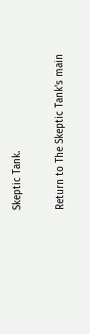Skeptic Tank.

Return to The Skeptic Tank's main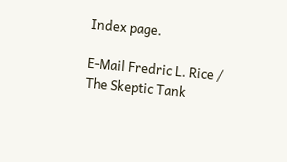Index page.

E-Mail Fredric L. Rice / The Skeptic Tank